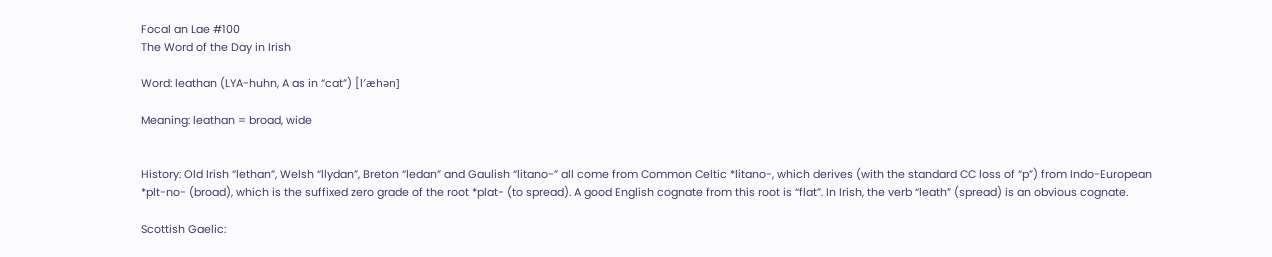Focal an Lae #100
The Word of the Day in Irish

Word: leathan (LYA-huhn, A as in “cat”) [l′æhən]

Meaning: leathan = broad, wide


History: Old Irish “lethan”, Welsh “llydan”, Breton “ledan” and Gaulish “litano-” all come from Common Celtic *litano-, which derives (with the standard CC loss of “p”) from Indo-European *plt-no- (broad), which is the suffixed zero grade of the root *plat- (to spread). A good English cognate from this root is “flat”. In Irish, the verb “leath” (spread) is an obvious cognate.

Scottish Gaelic: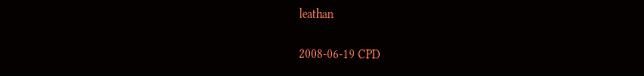leathan

2008-06-19 CPD